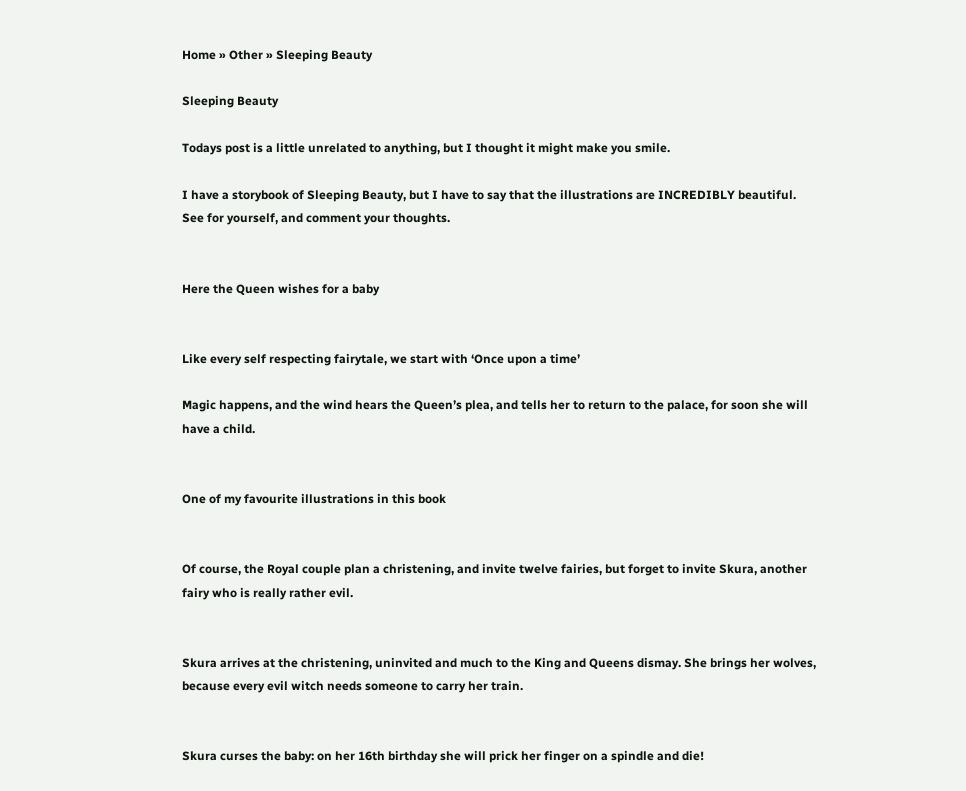Home » Other » Sleeping Beauty

Sleeping Beauty

Todays post is a little unrelated to anything, but I thought it might make you smile.

I have a storybook of Sleeping Beauty, but I have to say that the illustrations are INCREDIBLY beautiful. See for yourself, and comment your thoughts.


Here the Queen wishes for a baby


Like every self respecting fairytale, we start with ‘Once upon a time’

Magic happens, and the wind hears the Queen’s plea, and tells her to return to the palace, for soon she will have a child.


One of my favourite illustrations in this book


Of course, the Royal couple plan a christening, and invite twelve fairies, but forget to invite Skura, another fairy who is really rather evil.


Skura arrives at the christening, uninvited and much to the King and Queens dismay. She brings her wolves, because every evil witch needs someone to carry her train.


Skura curses the baby: on her 16th birthday she will prick her finger on a spindle and die!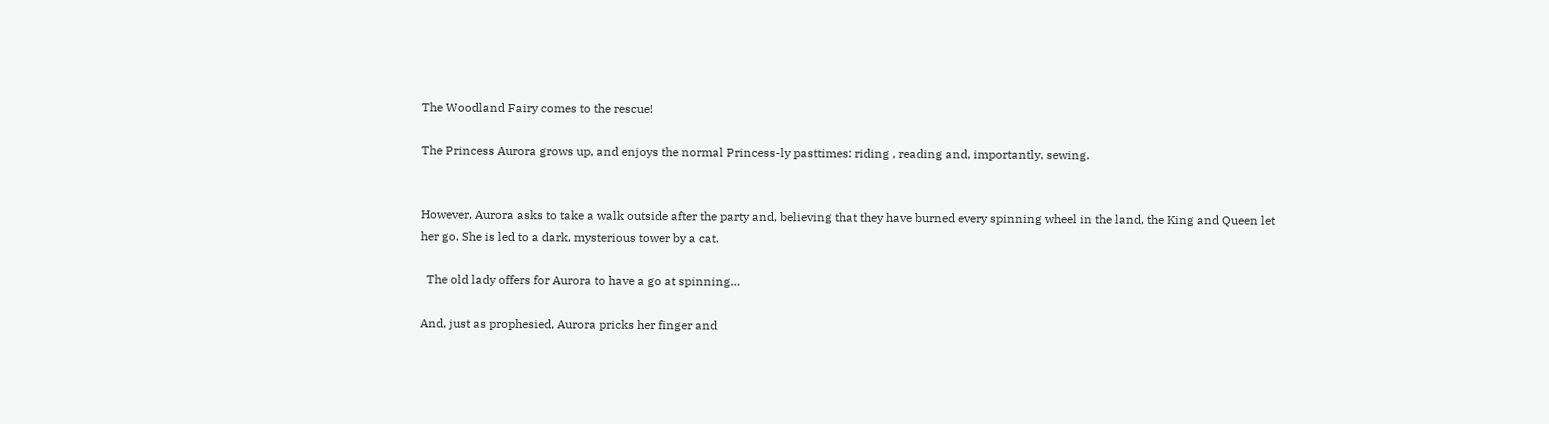The Woodland Fairy comes to the rescue!

The Princess Aurora grows up, and enjoys the normal Princess-ly pasttimes: riding , reading and, importantly, sewing.


However, Aurora asks to take a walk outside after the party and, believing that they have burned every spinning wheel in the land, the King and Queen let her go. She is led to a dark, mysterious tower by a cat.

  The old lady offers for Aurora to have a go at spinning…

And, just as prophesied, Aurora pricks her finger and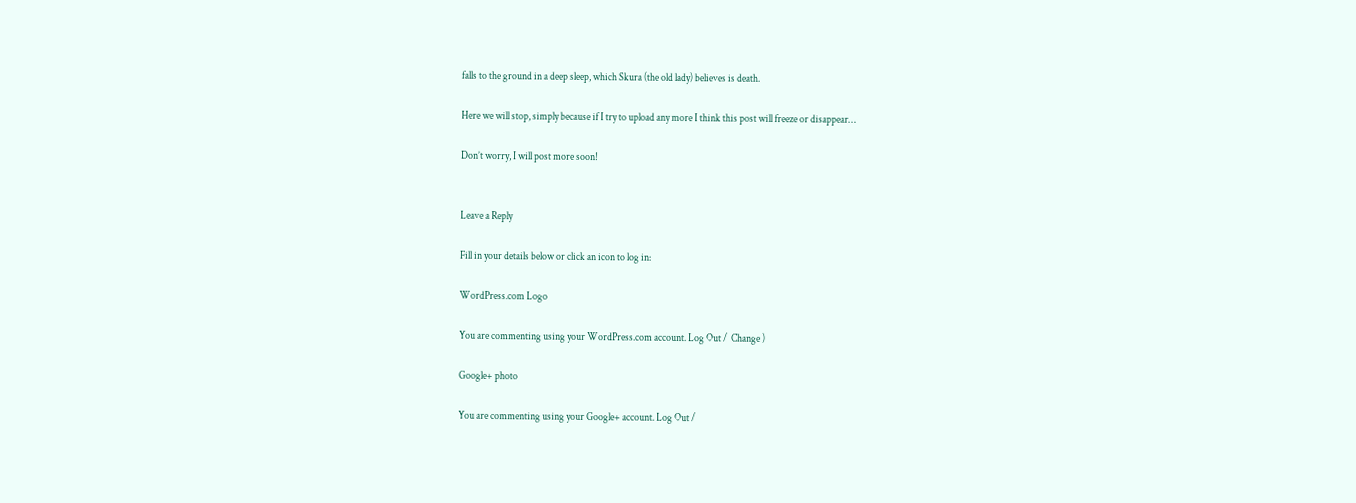falls to the ground in a deep sleep, which Skura (the old lady) believes is death.

Here we will stop, simply because if I try to upload any more I think this post will freeze or disappear…

Don’t worry, I will post more soon!


Leave a Reply

Fill in your details below or click an icon to log in:

WordPress.com Logo

You are commenting using your WordPress.com account. Log Out /  Change )

Google+ photo

You are commenting using your Google+ account. Log Out /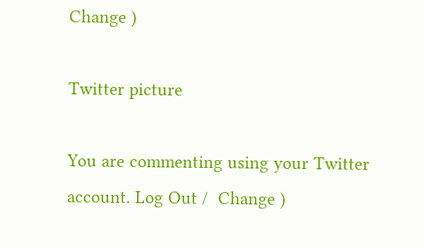Change )

Twitter picture

You are commenting using your Twitter account. Log Out /  Change )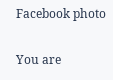Facebook photo

You are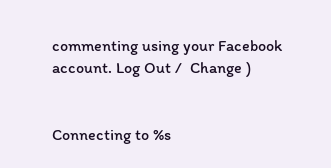commenting using your Facebook account. Log Out /  Change )


Connecting to %s